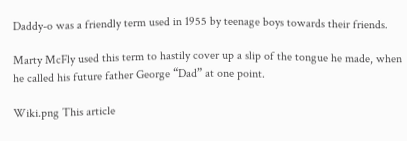Daddy-o was a friendly term used in 1955 by teenage boys towards their friends.

Marty McFly used this term to hastily cover up a slip of the tongue he made, when he called his future father George “Dad” at one point.

Wiki.png This article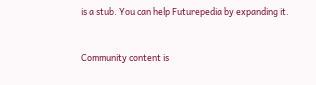is a stub. You can help Futurepedia by expanding it.


Community content is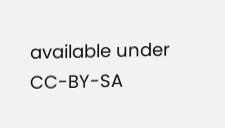available under CC-BY-SA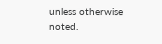unless otherwise noted.